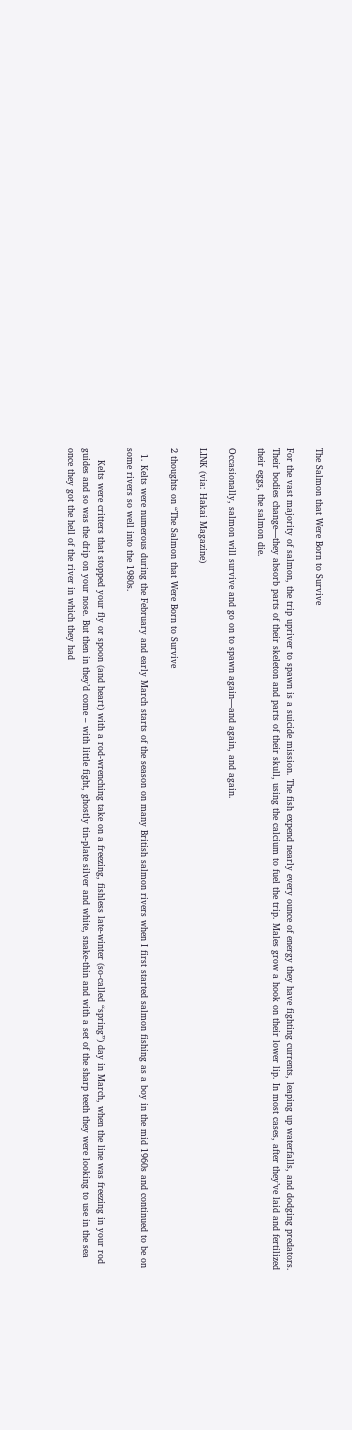The Salmon that Were Born to Survive

For the vast majority of salmon, the trip upriver to spawn is a suicide mission. The fish expend nearly every ounce of energy they have fighting currents, leaping up waterfalls, and dodging predators. Their bodies change—they absorb parts of their skeleton and parts of their skull, using the calcium to fuel the trip. Males grow a hook on their lower lip. In most cases, after they’ve laid and fertilized their eggs, the salmon die.

Occasionally, salmon will survive and go on to spawn again—and again, and again.

LINK (via: Hakai Magazine)

2 thoughts on “The Salmon that Were Born to Survive

  1. Kelts were numerous during the February and early March starts of the season on many British salmon rivers when I first started salmon fishing as a boy in the mid 1960s and continued to be on some rivers so well into the 1980s.

    Kelts were critters that stopped your fly or spoon (and heart) with a rod-wrenching take on a freezing, fishless late-winter (so-called “spring”) day in March, when the line was freezing in your rod guides and so was the drip on your nose. But then in they’d come – with little fight, ghostly tin-plate silver and white, snake-thin and with a set of the sharp teeth they were looking to use in the sea once they got the hell of the river in which they had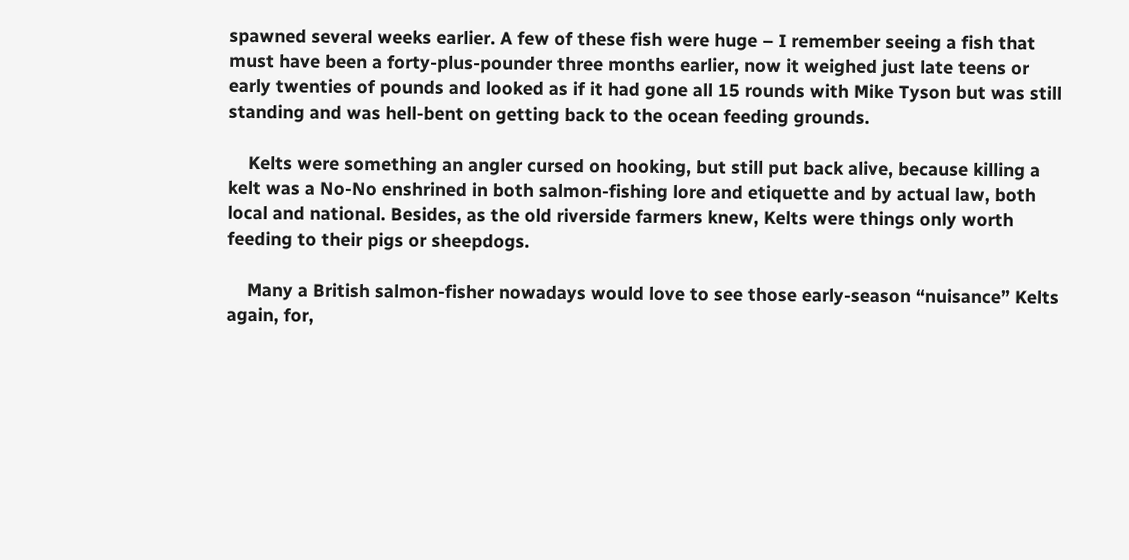spawned several weeks earlier. A few of these fish were huge – I remember seeing a fish that must have been a forty-plus-pounder three months earlier, now it weighed just late teens or early twenties of pounds and looked as if it had gone all 15 rounds with Mike Tyson but was still standing and was hell-bent on getting back to the ocean feeding grounds.

    Kelts were something an angler cursed on hooking, but still put back alive, because killing a kelt was a No-No enshrined in both salmon-fishing lore and etiquette and by actual law, both local and national. Besides, as the old riverside farmers knew, Kelts were things only worth feeding to their pigs or sheepdogs.

    Many a British salmon-fisher nowadays would love to see those early-season “nuisance” Kelts again, for,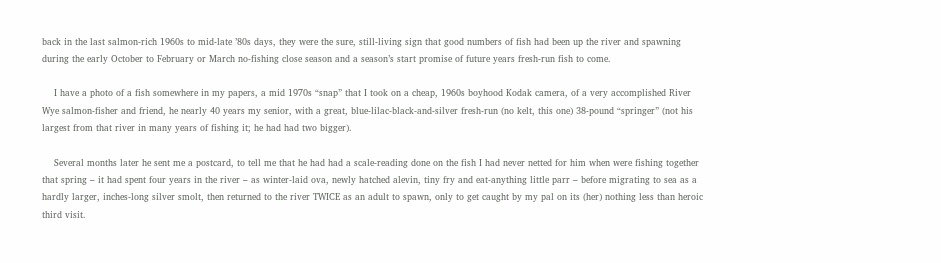back in the last salmon-rich 1960s to mid-late ’80s days, they were the sure, still-living sign that good numbers of fish had been up the river and spawning during the early October to February or March no-fishing close season and a season’s start promise of future years fresh-run fish to come.

    I have a photo of a fish somewhere in my papers, a mid 1970s “snap” that I took on a cheap, 1960s boyhood Kodak camera, of a very accomplished River Wye salmon-fisher and friend, he nearly 40 years my senior, with a great, blue-lilac-black-and-silver fresh-run (no kelt, this one) 38-pound “springer” (not his largest from that river in many years of fishing it; he had had two bigger).

    Several months later he sent me a postcard, to tell me that he had had a scale-reading done on the fish I had never netted for him when were fishing together that spring – it had spent four years in the river – as winter-laid ova, newly hatched alevin, tiny fry and eat-anything little parr – before migrating to sea as a hardly larger, inches-long silver smolt, then returned to the river TWICE as an adult to spawn, only to get caught by my pal on its (her) nothing less than heroic third visit.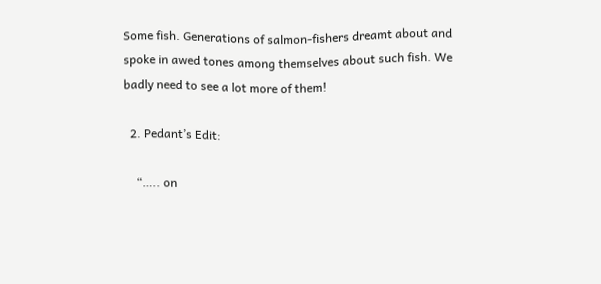Some fish. Generations of salmon-fishers dreamt about and spoke in awed tones among themselves about such fish. We badly need to see a lot more of them!

  2. Pedant’s Edit:

    “….. on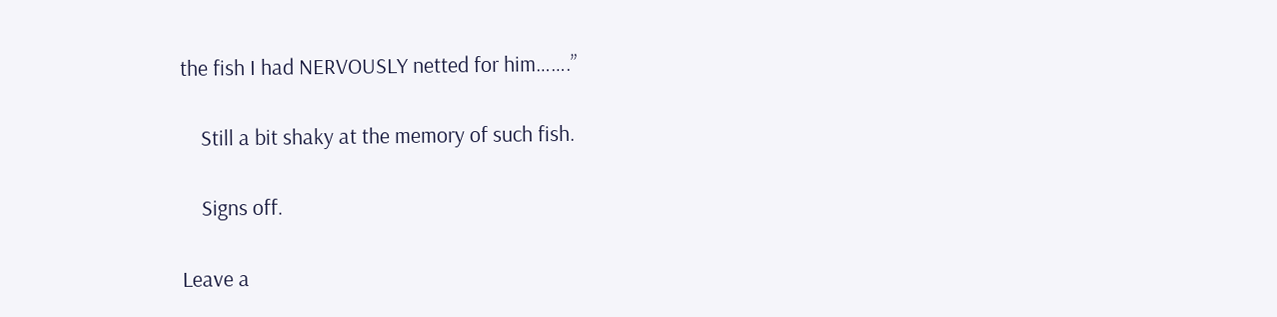the fish I had NERVOUSLY netted for him…….”

    Still a bit shaky at the memory of such fish.

    Signs off.

Leave a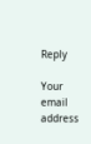Reply

Your email address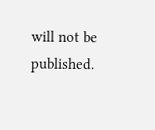will not be published.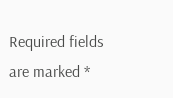Required fields are marked *